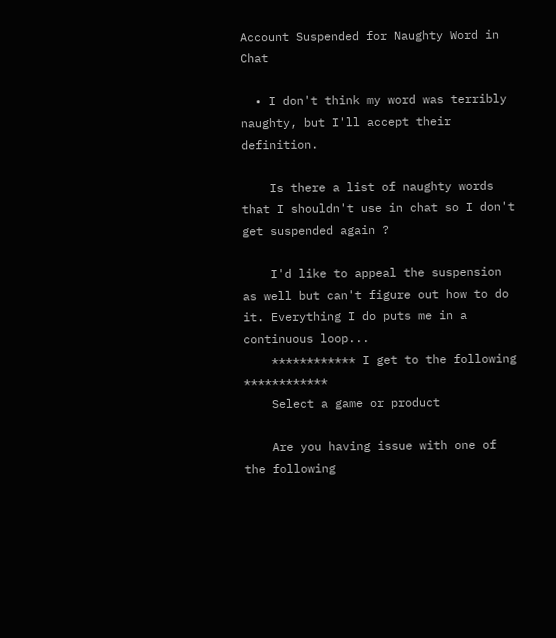Account Suspended for Naughty Word in Chat

  • I don't think my word was terribly naughty, but I'll accept their definition.

    Is there a list of naughty words that I shouldn't use in chat so I don't get suspended again ?

    I'd like to appeal the suspension as well but can't figure out how to do it. Everything I do puts me in a continuous loop...
    ************ I get to the following ************
    Select a game or product

    Are you having issue with one of the following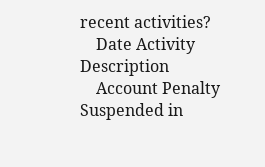recent activities?
    Date Activity Description
    Account Penalty Suspended in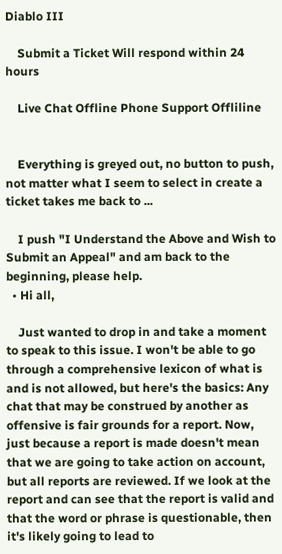Diablo III

    Submit a Ticket Will respond within 24 hours

    Live Chat Offline Phone Support Offliline


    Everything is greyed out, no button to push, not matter what I seem to select in create a ticket takes me back to ...

    I push "I Understand the Above and Wish to Submit an Appeal" and am back to the beginning, please help.
  • Hi all,

    Just wanted to drop in and take a moment to speak to this issue. I won't be able to go through a comprehensive lexicon of what is and is not allowed, but here's the basics: Any chat that may be construed by another as offensive is fair grounds for a report. Now, just because a report is made doesn't mean that we are going to take action on account, but all reports are reviewed. If we look at the report and can see that the report is valid and that the word or phrase is questionable, then it's likely going to lead to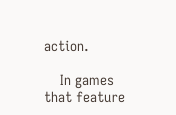action.

    In games that feature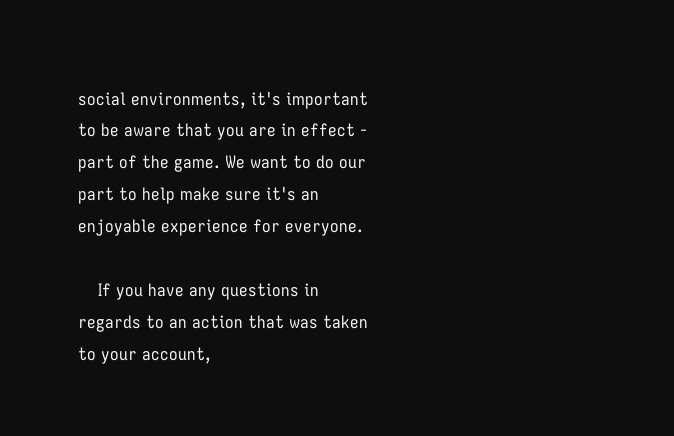social environments, it's important to be aware that you are in effect - part of the game. We want to do our part to help make sure it's an enjoyable experience for everyone.

    If you have any questions in regards to an action that was taken to your account,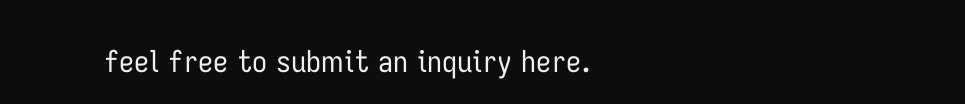feel free to submit an inquiry here.